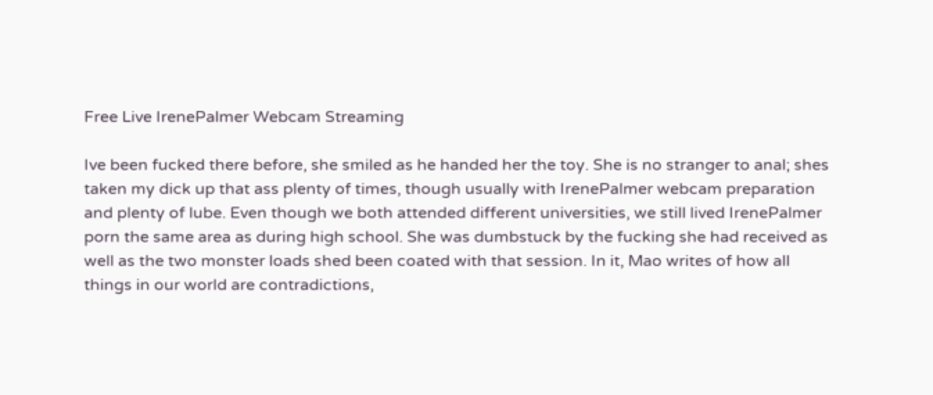Free Live IrenePalmer Webcam Streaming

Ive been fucked there before, she smiled as he handed her the toy. She is no stranger to anal; shes taken my dick up that ass plenty of times, though usually with IrenePalmer webcam preparation and plenty of lube. Even though we both attended different universities, we still lived IrenePalmer porn the same area as during high school. She was dumbstuck by the fucking she had received as well as the two monster loads shed been coated with that session. In it, Mao writes of how all things in our world are contradictions,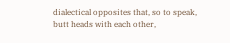dialectical opposites that, so to speak, butt heads with each other,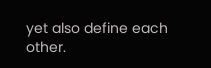yet also define each other.